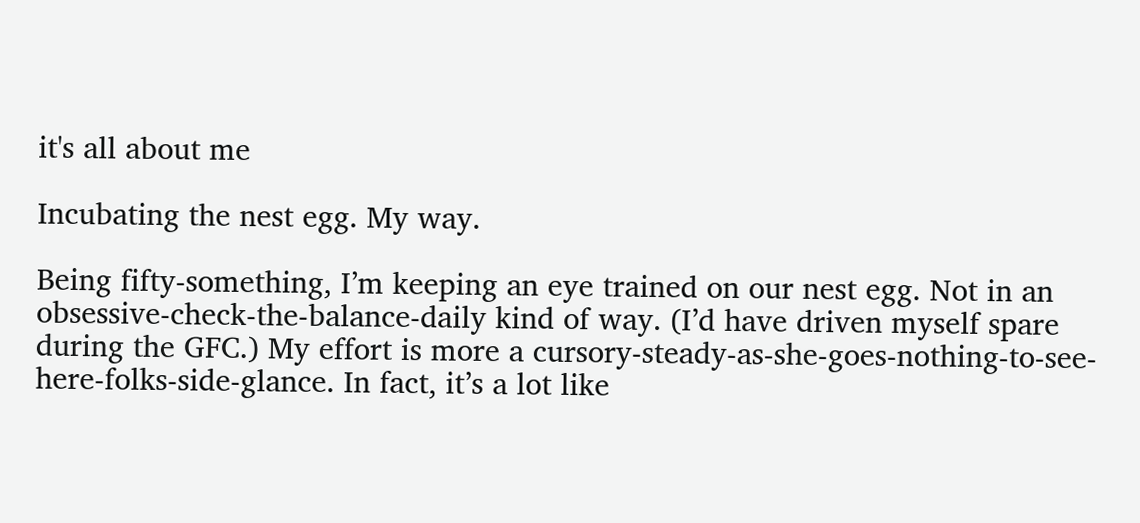it's all about me

Incubating the nest egg. My way.

Being fifty-something, I’m keeping an eye trained on our nest egg. Not in an obsessive-check-the-balance-daily kind of way. (I’d have driven myself spare during the GFC.) My effort is more a cursory-steady-as-she-goes-nothing-to-see-here-folks-side-glance. In fact, it’s a lot like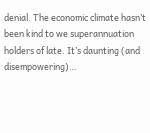denial. The economic climate hasn’t been kind to we superannuation holders of late. It’s daunting (and disempowering)…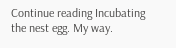Continue reading Incubating the nest egg. My way.